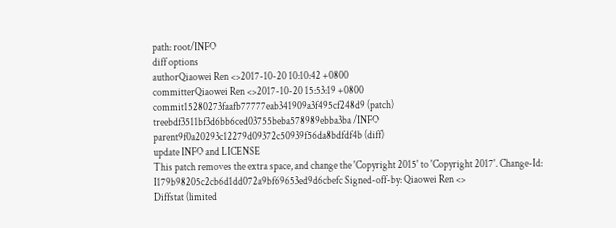path: root/INFO
diff options
authorQiaowei Ren <>2017-10-20 10:10:42 +0800
committerQiaowei Ren <>2017-10-20 15:53:19 +0800
commit15280273faafb77777eab341909a3f495cf248d9 (patch)
treebdf3511bf3d6bb6ced03755beba578989ebba3ba /INFO
parent9f0a20293c12279d09372c50939f56da8bdfdf4b (diff)
update INFO and LICENSE
This patch removes the extra space, and change the 'Copyright 2015' to 'Copyright 2017'. Change-Id: I179b98205c2cb6d1dd072a9bf69653ed9d6cbefc Signed-off-by: Qiaowei Ren <>
Diffstat (limited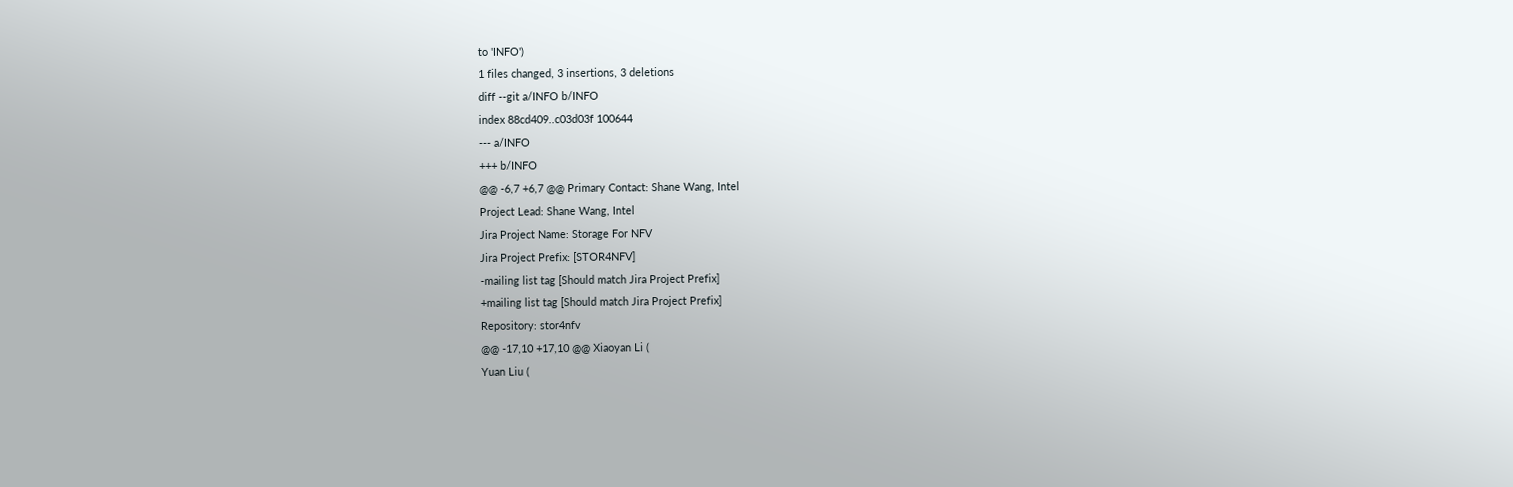to 'INFO')
1 files changed, 3 insertions, 3 deletions
diff --git a/INFO b/INFO
index 88cd409..c03d03f 100644
--- a/INFO
+++ b/INFO
@@ -6,7 +6,7 @@ Primary Contact: Shane Wang, Intel
Project Lead: Shane Wang, Intel
Jira Project Name: Storage For NFV
Jira Project Prefix: [STOR4NFV]
-mailing list tag [Should match Jira Project Prefix]
+mailing list tag [Should match Jira Project Prefix]
Repository: stor4nfv
@@ -17,10 +17,10 @@ Xiaoyan Li (
Yuan Liu (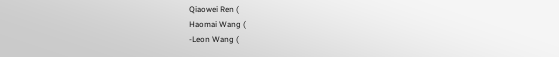Qiaowei Ren (
Haomai Wang (
-Leon Wang (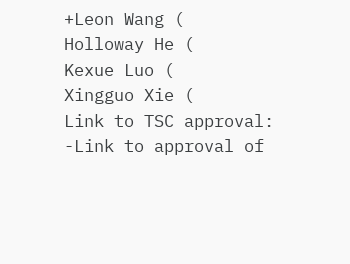+Leon Wang (
Holloway He (
Kexue Luo (
Xingguo Xie (
Link to TSC approval:
-Link to approval of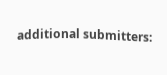additional submitters: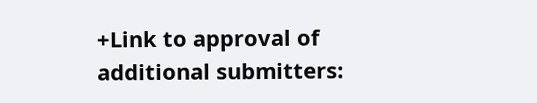+Link to approval of additional submitters: